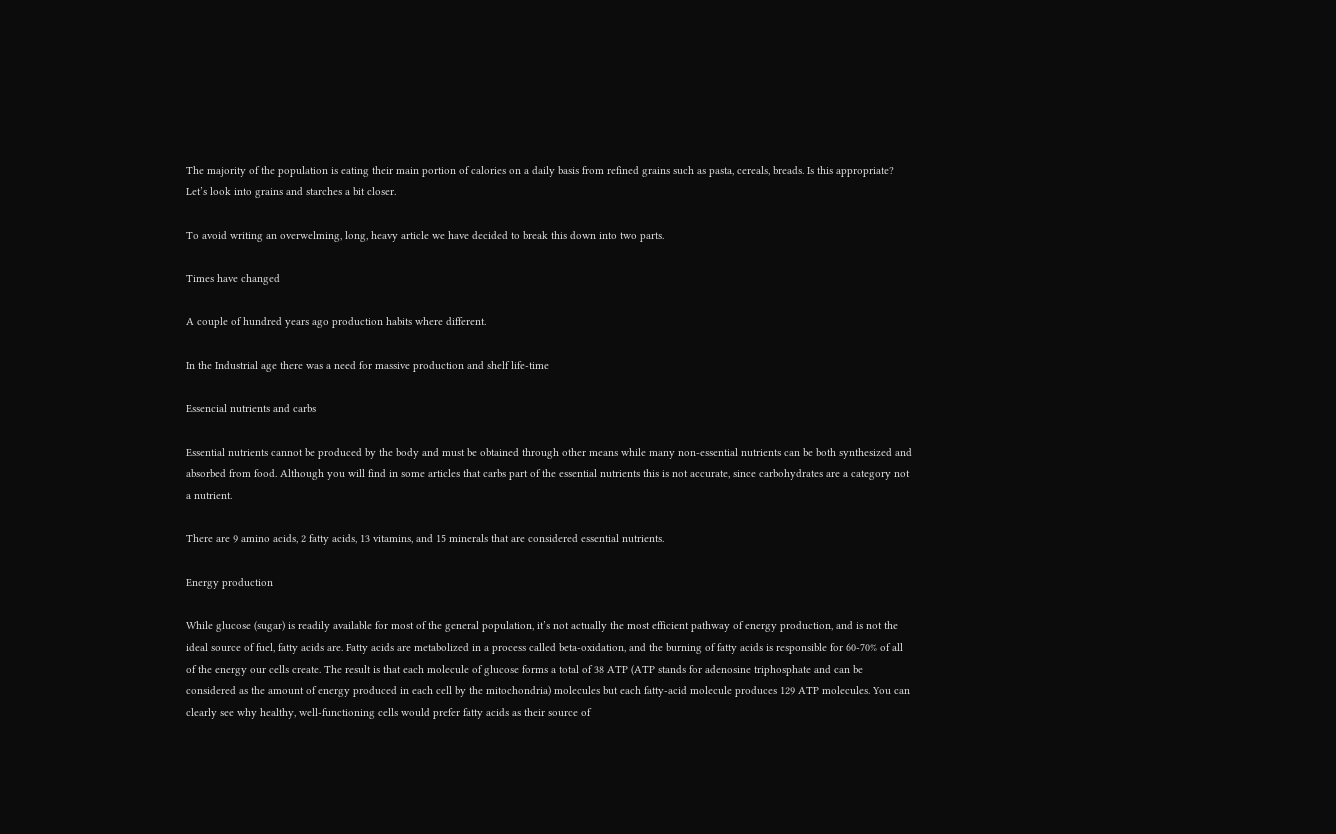The majority of the population is eating their main portion of calories on a daily basis from refined grains such as pasta, cereals, breads. Is this appropriate? Let’s look into grains and starches a bit closer.

To avoid writing an overwelming, long, heavy article we have decided to break this down into two parts.

Times have changed

A couple of hundred years ago production habits where different.

In the Industrial age there was a need for massive production and shelf life-time

Essencial nutrients and carbs

Essential nutrients cannot be produced by the body and must be obtained through other means while many non-essential nutrients can be both synthesized and absorbed from food. Although you will find in some articles that carbs part of the essential nutrients this is not accurate, since carbohydrates are a category not a nutrient.

There are 9 amino acids, 2 fatty acids, 13 vitamins, and 15 minerals that are considered essential nutrients.

Energy production

While glucose (sugar) is readily available for most of the general population, it’s not actually the most efficient pathway of energy production, and is not the ideal source of fuel, fatty acids are. Fatty acids are metabolized in a process called beta-oxidation, and the burning of fatty acids is responsible for 60-70% of all of the energy our cells create. The result is that each molecule of glucose forms a total of 38 ATP (ATP stands for adenosine triphosphate and can be considered as the amount of energy produced in each cell by the mitochondria) molecules but each fatty-acid molecule produces 129 ATP molecules. You can clearly see why healthy, well-functioning cells would prefer fatty acids as their source of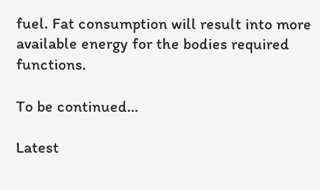fuel. Fat consumption will result into more available energy for the bodies required functions.

To be continued…

Latest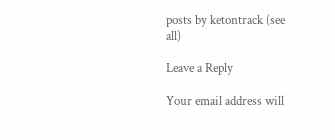posts by ketontrack (see all)

Leave a Reply

Your email address will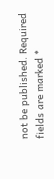not be published. Required fields are marked *